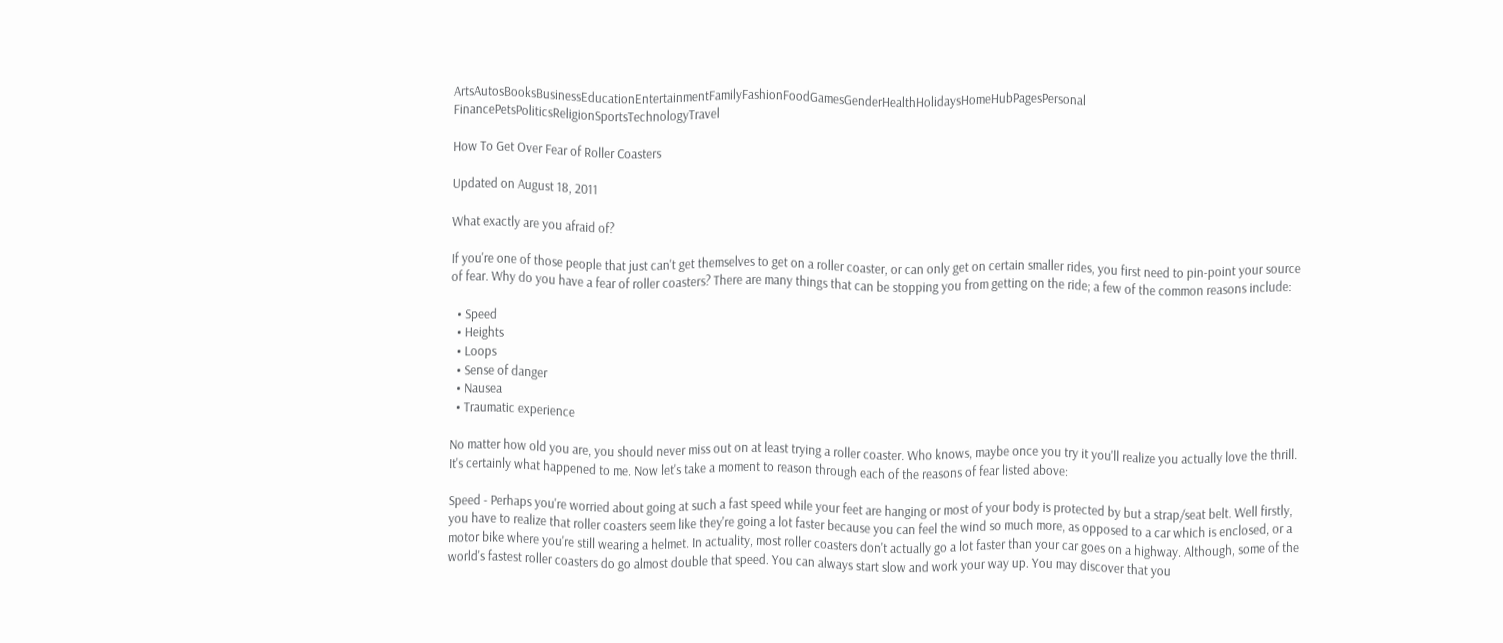ArtsAutosBooksBusinessEducationEntertainmentFamilyFashionFoodGamesGenderHealthHolidaysHomeHubPagesPersonal FinancePetsPoliticsReligionSportsTechnologyTravel

How To Get Over Fear of Roller Coasters

Updated on August 18, 2011

What exactly are you afraid of?

If you're one of those people that just can't get themselves to get on a roller coaster, or can only get on certain smaller rides, you first need to pin-point your source of fear. Why do you have a fear of roller coasters? There are many things that can be stopping you from getting on the ride; a few of the common reasons include:

  • Speed
  • Heights
  • Loops
  • Sense of danger
  • Nausea
  • Traumatic experience

No matter how old you are, you should never miss out on at least trying a roller coaster. Who knows, maybe once you try it you'll realize you actually love the thrill. It's certainly what happened to me. Now let's take a moment to reason through each of the reasons of fear listed above:

Speed - Perhaps you're worried about going at such a fast speed while your feet are hanging or most of your body is protected by but a strap/seat belt. Well firstly, you have to realize that roller coasters seem like they're going a lot faster because you can feel the wind so much more, as opposed to a car which is enclosed, or a motor bike where you're still wearing a helmet. In actuality, most roller coasters don't actually go a lot faster than your car goes on a highway. Although, some of the world's fastest roller coasters do go almost double that speed. You can always start slow and work your way up. You may discover that you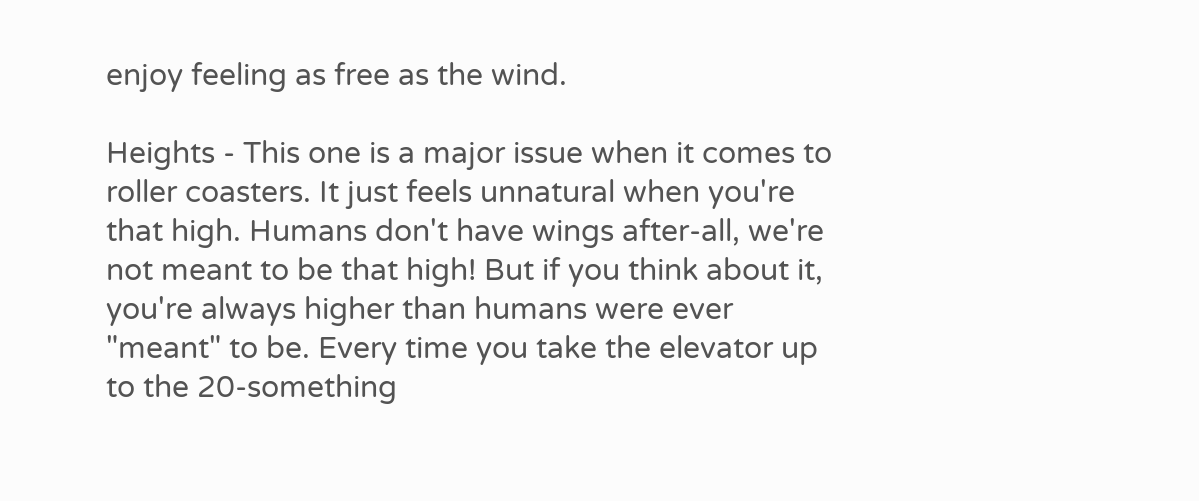enjoy feeling as free as the wind.

Heights - This one is a major issue when it comes to roller coasters. It just feels unnatural when you're that high. Humans don't have wings after-all, we're not meant to be that high! But if you think about it, you're always higher than humans were ever "meant" to be. Every time you take the elevator up to the 20-something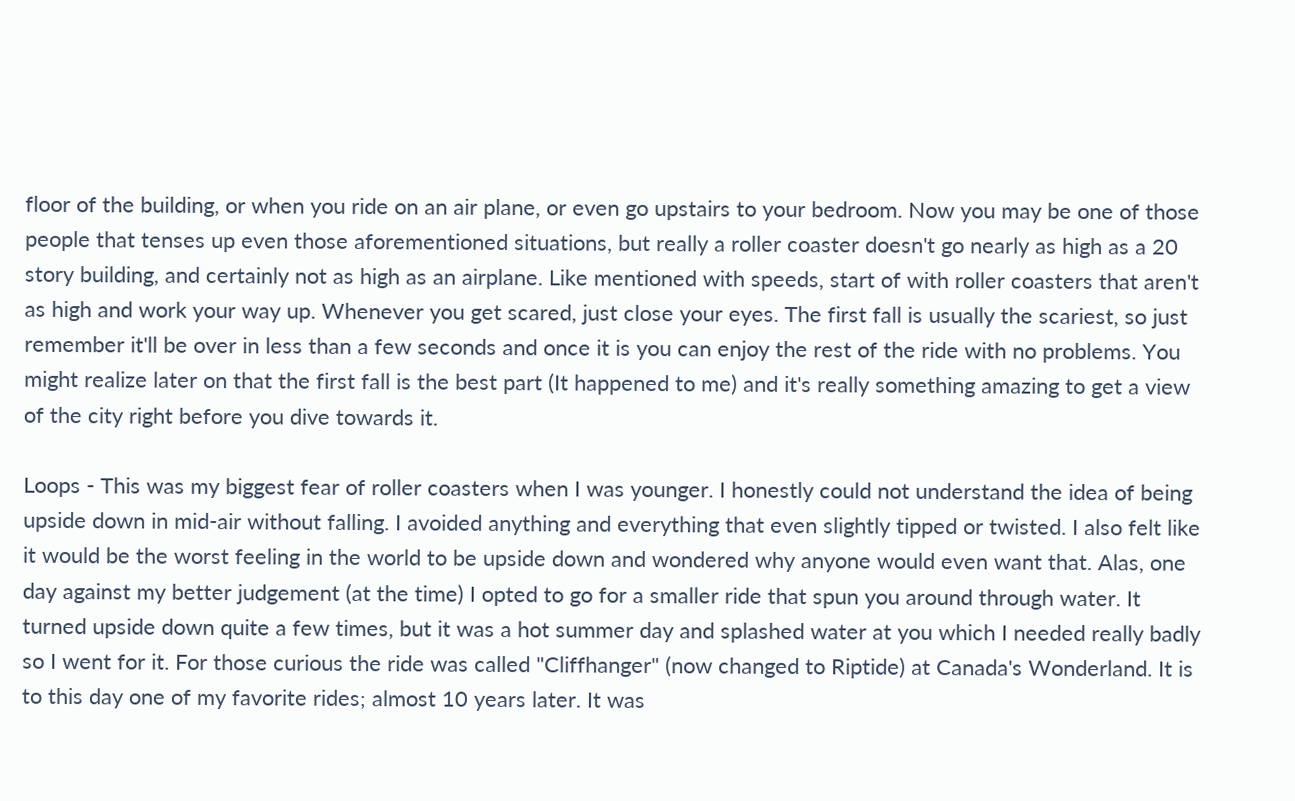floor of the building, or when you ride on an air plane, or even go upstairs to your bedroom. Now you may be one of those people that tenses up even those aforementioned situations, but really a roller coaster doesn't go nearly as high as a 20 story building, and certainly not as high as an airplane. Like mentioned with speeds, start of with roller coasters that aren't as high and work your way up. Whenever you get scared, just close your eyes. The first fall is usually the scariest, so just remember it'll be over in less than a few seconds and once it is you can enjoy the rest of the ride with no problems. You might realize later on that the first fall is the best part (It happened to me) and it's really something amazing to get a view of the city right before you dive towards it.

Loops - This was my biggest fear of roller coasters when I was younger. I honestly could not understand the idea of being upside down in mid-air without falling. I avoided anything and everything that even slightly tipped or twisted. I also felt like it would be the worst feeling in the world to be upside down and wondered why anyone would even want that. Alas, one day against my better judgement (at the time) I opted to go for a smaller ride that spun you around through water. It turned upside down quite a few times, but it was a hot summer day and splashed water at you which I needed really badly so I went for it. For those curious the ride was called "Cliffhanger" (now changed to Riptide) at Canada's Wonderland. It is to this day one of my favorite rides; almost 10 years later. It was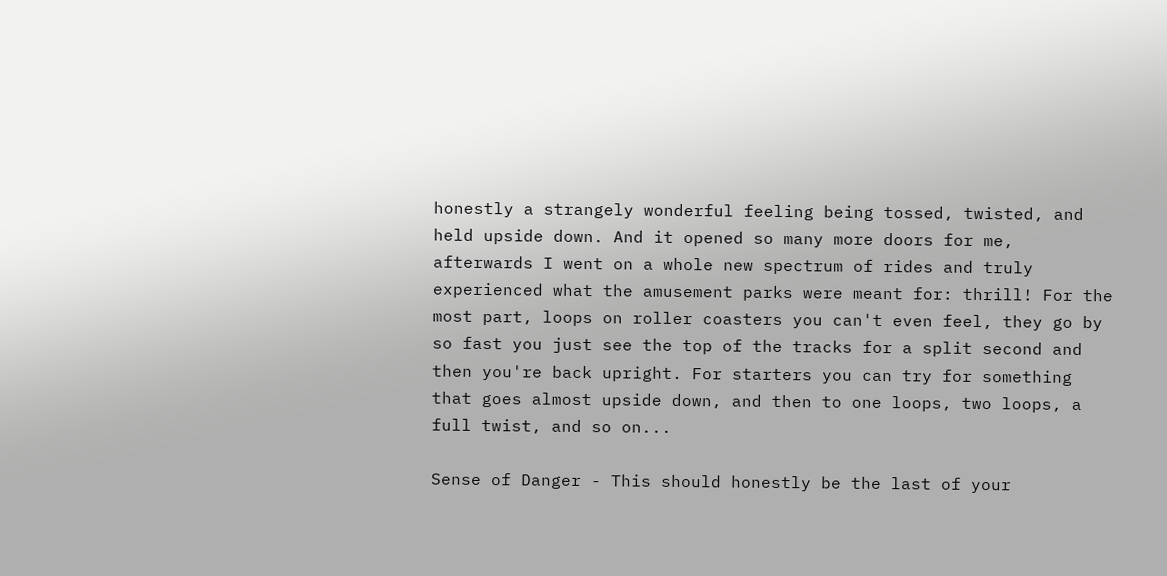honestly a strangely wonderful feeling being tossed, twisted, and held upside down. And it opened so many more doors for me, afterwards I went on a whole new spectrum of rides and truly experienced what the amusement parks were meant for: thrill! For the most part, loops on roller coasters you can't even feel, they go by so fast you just see the top of the tracks for a split second and then you're back upright. For starters you can try for something that goes almost upside down, and then to one loops, two loops, a full twist, and so on...

Sense of Danger - This should honestly be the last of your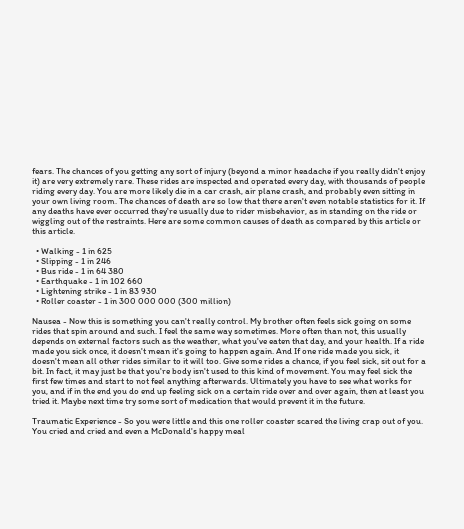fears. The chances of you getting any sort of injury (beyond a minor headache if you really didn't enjoy it) are very extremely rare. These rides are inspected and operated every day, with thousands of people riding every day. You are more likely die in a car crash, air plane crash, and probably even sitting in your own living room. The chances of death are so low that there aren't even notable statistics for it. If any deaths have ever occurred they're usually due to rider misbehavior, as in standing on the ride or wiggling out of the restraints. Here are some common causes of death as compared by this article or this article.

  • Walking - 1 in 625
  • Slipping - 1 in 246
  • Bus ride - 1 in 64 380
  • Earthquake - 1 in 102 660
  • Lightening strike - 1 in 83 930
  • Roller coaster - 1 in 300 000 000 (300 million)

Nausea - Now this is something you can't really control. My brother often feels sick going on some rides that spin around and such. I feel the same way sometimes. More often than not, this usually depends on external factors such as the weather, what you've eaten that day, and your health. If a ride made you sick once, it doesn't mean it's going to happen again. And If one ride made you sick, it doesn't mean all other rides similar to it will too. Give some rides a chance, if you feel sick, sit out for a bit. In fact, it may just be that you're body isn't used to this kind of movement. You may feel sick the first few times and start to not feel anything afterwards. Ultimately you have to see what works for you, and if in the end you do end up feeling sick on a certain ride over and over again, then at least you tried it. Maybe next time try some sort of medication that would prevent it in the future.

Traumatic Experience - So you were little and this one roller coaster scared the living crap out of you. You cried and cried and even a McDonald's happy meal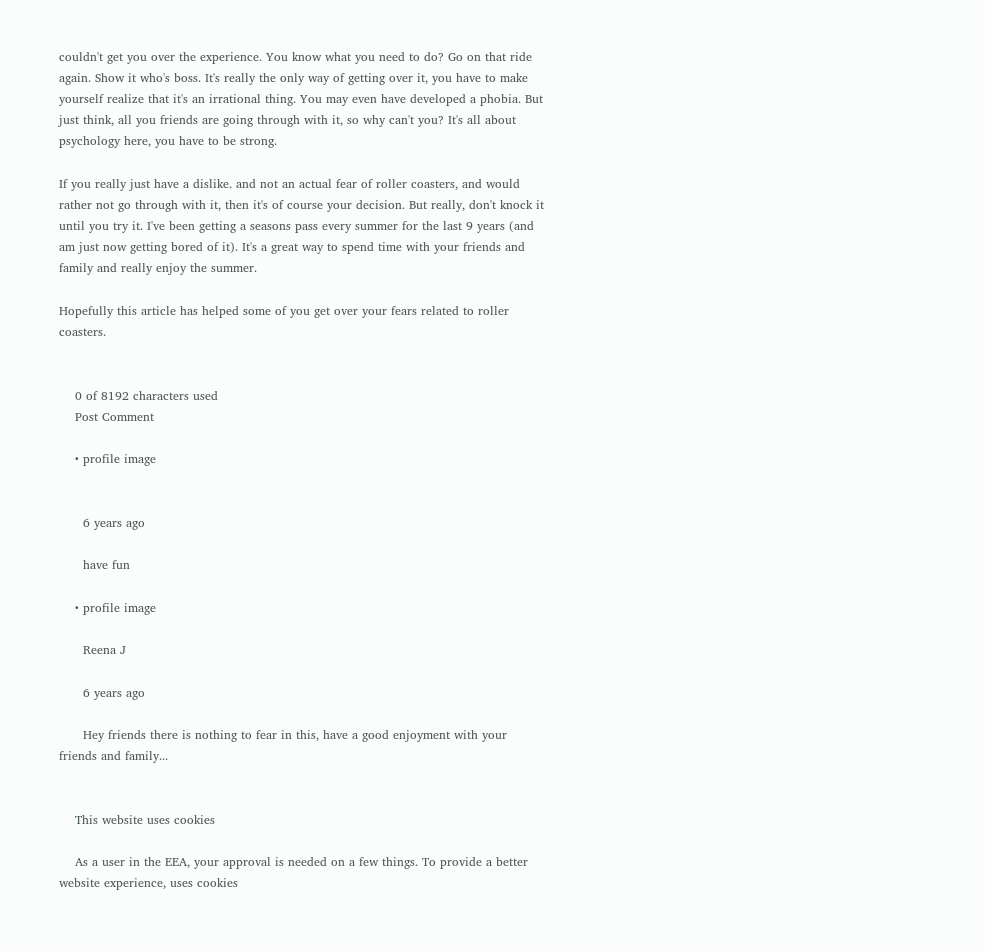couldn't get you over the experience. You know what you need to do? Go on that ride again. Show it who's boss. It's really the only way of getting over it, you have to make yourself realize that it's an irrational thing. You may even have developed a phobia. But just think, all you friends are going through with it, so why can't you? It's all about psychology here, you have to be strong.

If you really just have a dislike. and not an actual fear of roller coasters, and would rather not go through with it, then it's of course your decision. But really, don't knock it until you try it. I've been getting a seasons pass every summer for the last 9 years (and am just now getting bored of it). It's a great way to spend time with your friends and family and really enjoy the summer.

Hopefully this article has helped some of you get over your fears related to roller coasters.


    0 of 8192 characters used
    Post Comment

    • profile image


      6 years ago

      have fun

    • profile image

      Reena J

      6 years ago

      Hey friends there is nothing to fear in this, have a good enjoyment with your friends and family...


    This website uses cookies

    As a user in the EEA, your approval is needed on a few things. To provide a better website experience, uses cookies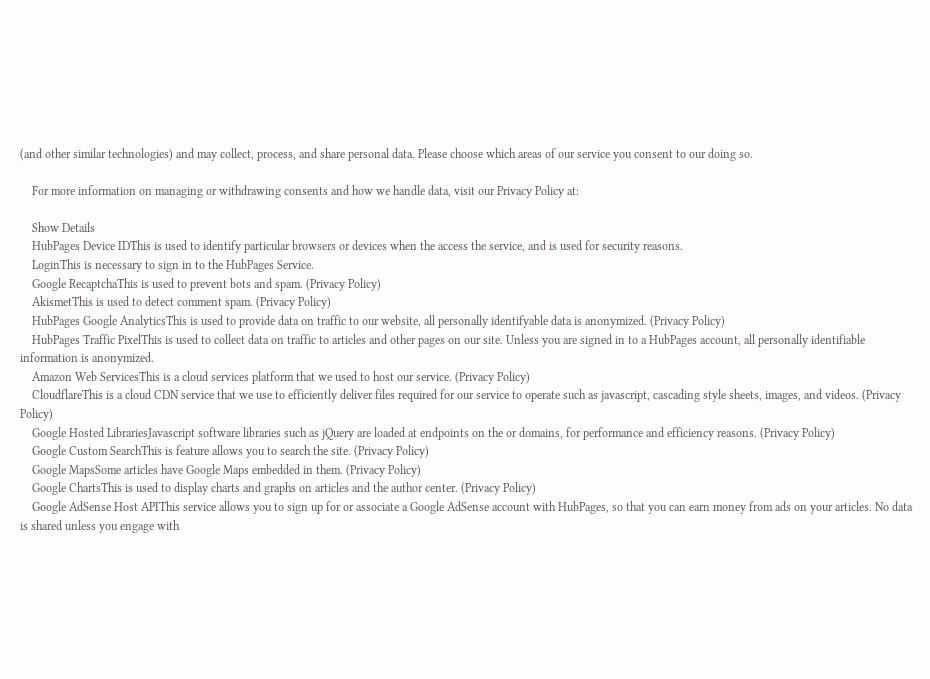(and other similar technologies) and may collect, process, and share personal data. Please choose which areas of our service you consent to our doing so.

    For more information on managing or withdrawing consents and how we handle data, visit our Privacy Policy at:

    Show Details
    HubPages Device IDThis is used to identify particular browsers or devices when the access the service, and is used for security reasons.
    LoginThis is necessary to sign in to the HubPages Service.
    Google RecaptchaThis is used to prevent bots and spam. (Privacy Policy)
    AkismetThis is used to detect comment spam. (Privacy Policy)
    HubPages Google AnalyticsThis is used to provide data on traffic to our website, all personally identifyable data is anonymized. (Privacy Policy)
    HubPages Traffic PixelThis is used to collect data on traffic to articles and other pages on our site. Unless you are signed in to a HubPages account, all personally identifiable information is anonymized.
    Amazon Web ServicesThis is a cloud services platform that we used to host our service. (Privacy Policy)
    CloudflareThis is a cloud CDN service that we use to efficiently deliver files required for our service to operate such as javascript, cascading style sheets, images, and videos. (Privacy Policy)
    Google Hosted LibrariesJavascript software libraries such as jQuery are loaded at endpoints on the or domains, for performance and efficiency reasons. (Privacy Policy)
    Google Custom SearchThis is feature allows you to search the site. (Privacy Policy)
    Google MapsSome articles have Google Maps embedded in them. (Privacy Policy)
    Google ChartsThis is used to display charts and graphs on articles and the author center. (Privacy Policy)
    Google AdSense Host APIThis service allows you to sign up for or associate a Google AdSense account with HubPages, so that you can earn money from ads on your articles. No data is shared unless you engage with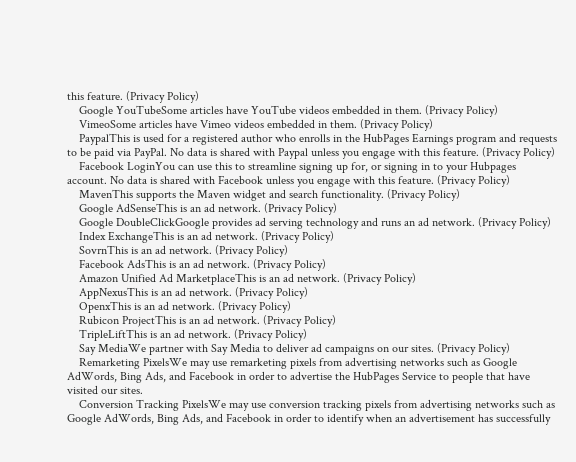this feature. (Privacy Policy)
    Google YouTubeSome articles have YouTube videos embedded in them. (Privacy Policy)
    VimeoSome articles have Vimeo videos embedded in them. (Privacy Policy)
    PaypalThis is used for a registered author who enrolls in the HubPages Earnings program and requests to be paid via PayPal. No data is shared with Paypal unless you engage with this feature. (Privacy Policy)
    Facebook LoginYou can use this to streamline signing up for, or signing in to your Hubpages account. No data is shared with Facebook unless you engage with this feature. (Privacy Policy)
    MavenThis supports the Maven widget and search functionality. (Privacy Policy)
    Google AdSenseThis is an ad network. (Privacy Policy)
    Google DoubleClickGoogle provides ad serving technology and runs an ad network. (Privacy Policy)
    Index ExchangeThis is an ad network. (Privacy Policy)
    SovrnThis is an ad network. (Privacy Policy)
    Facebook AdsThis is an ad network. (Privacy Policy)
    Amazon Unified Ad MarketplaceThis is an ad network. (Privacy Policy)
    AppNexusThis is an ad network. (Privacy Policy)
    OpenxThis is an ad network. (Privacy Policy)
    Rubicon ProjectThis is an ad network. (Privacy Policy)
    TripleLiftThis is an ad network. (Privacy Policy)
    Say MediaWe partner with Say Media to deliver ad campaigns on our sites. (Privacy Policy)
    Remarketing PixelsWe may use remarketing pixels from advertising networks such as Google AdWords, Bing Ads, and Facebook in order to advertise the HubPages Service to people that have visited our sites.
    Conversion Tracking PixelsWe may use conversion tracking pixels from advertising networks such as Google AdWords, Bing Ads, and Facebook in order to identify when an advertisement has successfully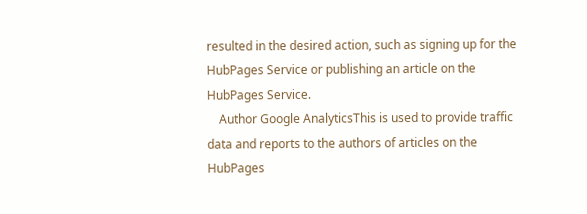resulted in the desired action, such as signing up for the HubPages Service or publishing an article on the HubPages Service.
    Author Google AnalyticsThis is used to provide traffic data and reports to the authors of articles on the HubPages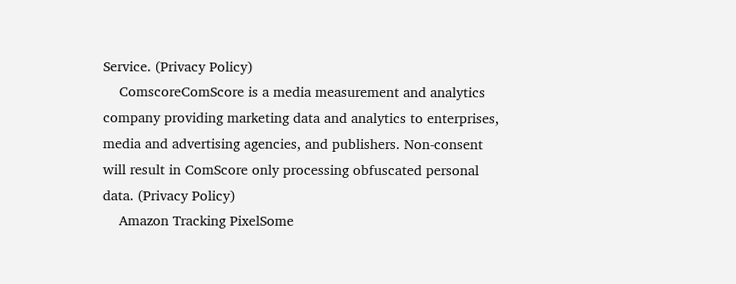Service. (Privacy Policy)
    ComscoreComScore is a media measurement and analytics company providing marketing data and analytics to enterprises, media and advertising agencies, and publishers. Non-consent will result in ComScore only processing obfuscated personal data. (Privacy Policy)
    Amazon Tracking PixelSome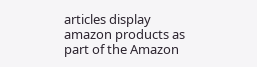articles display amazon products as part of the Amazon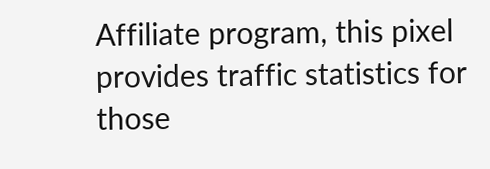Affiliate program, this pixel provides traffic statistics for those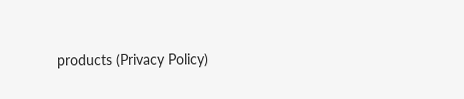products (Privacy Policy)